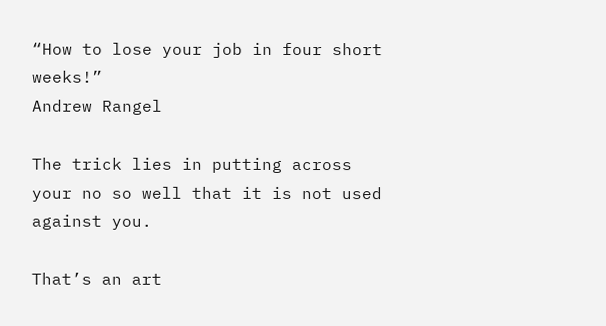“How to lose your job in four short weeks!”
Andrew Rangel

The trick lies in putting across your no so well that it is not used against you.

That’s an art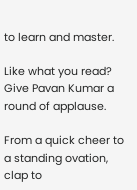to learn and master.

Like what you read? Give Pavan Kumar a round of applause.

From a quick cheer to a standing ovation, clap to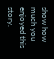show how much you enjoyed this story.